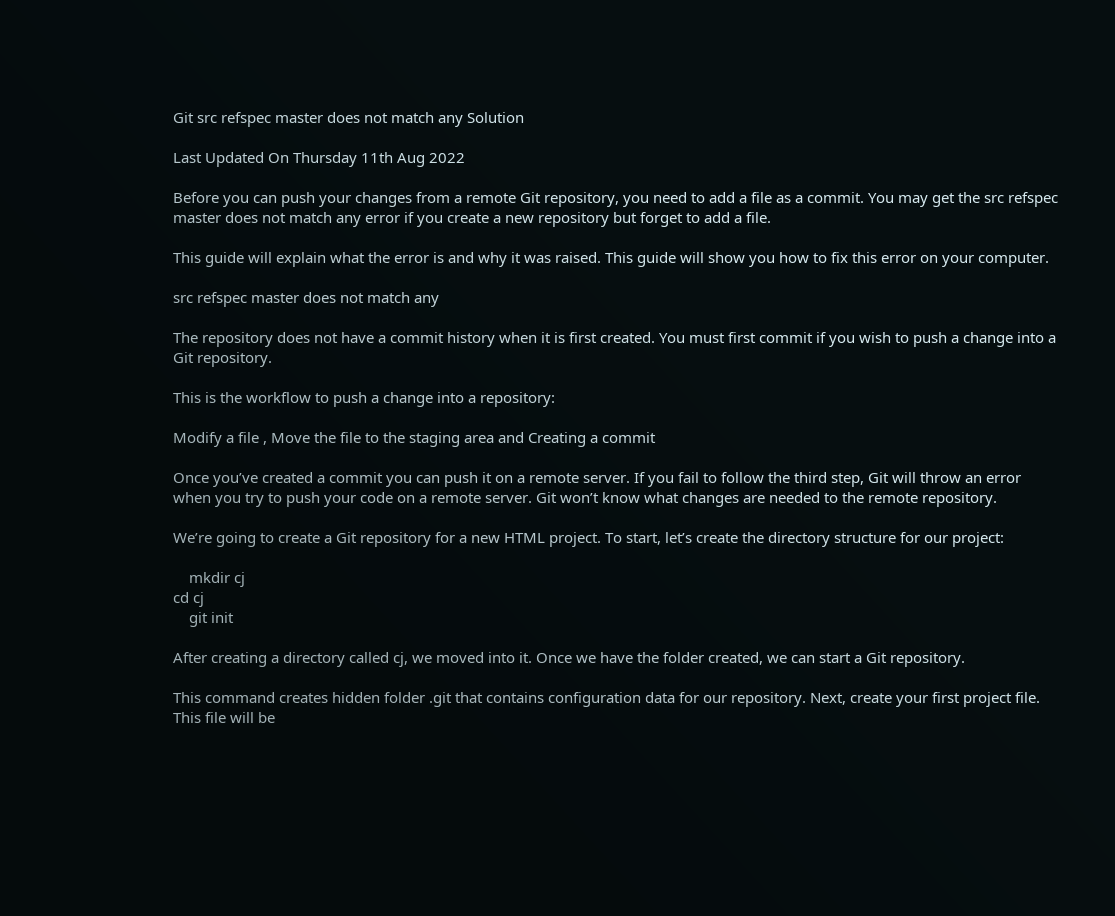Git src refspec master does not match any Solution

Last Updated On Thursday 11th Aug 2022

Before you can push your changes from a remote Git repository, you need to add a file as a commit. You may get the src refspec master does not match any error if you create a new repository but forget to add a file.

This guide will explain what the error is and why it was raised. This guide will show you how to fix this error on your computer.

src refspec master does not match any

The repository does not have a commit history when it is first created. You must first commit if you wish to push a change into a Git repository.

This is the workflow to push a change into a repository:

Modify a file , Move the file to the staging area and Creating a commit

Once you’ve created a commit you can push it on a remote server. If you fail to follow the third step, Git will throw an error when you try to push your code on a remote server. Git won’t know what changes are needed to the remote repository.

We’re going to create a Git repository for a new HTML project. To start, let’s create the directory structure for our project:

    mkdir cj
cd cj
    git init

After creating a directory called cj, we moved into it. Once we have the folder created, we can start a Git repository.

This command creates hidden folder .git that contains configuration data for our repository. Next, create your first project file. This file will be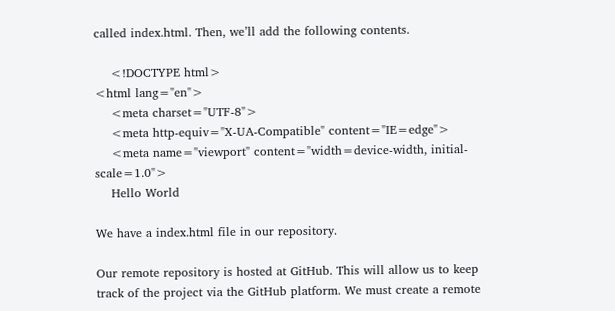called index.html. Then, we’ll add the following contents.

    <!DOCTYPE html>
<html lang="en">
    <meta charset="UTF-8">
    <meta http-equiv="X-UA-Compatible" content="IE=edge">
    <meta name="viewport" content="width=device-width, initial-scale=1.0">
    Hello World

We have a index.html file in our repository.

Our remote repository is hosted at GitHub. This will allow us to keep track of the project via the GitHub platform. We must create a remote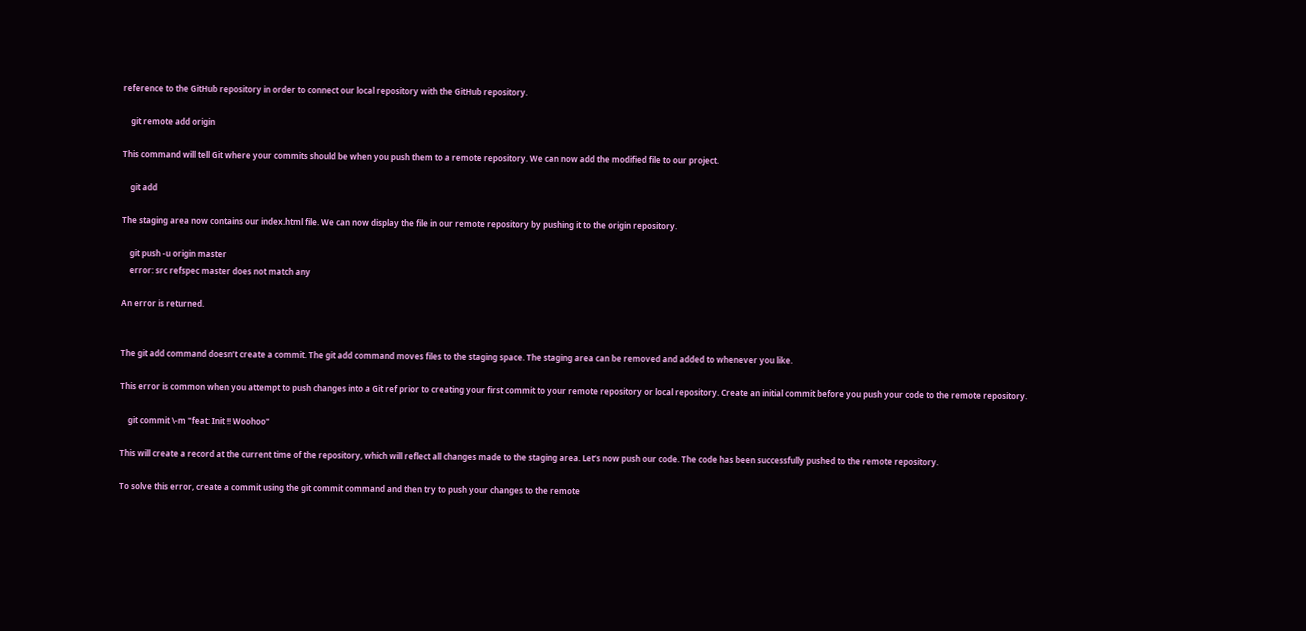reference to the GitHub repository in order to connect our local repository with the GitHub repository.

    git remote add origin

This command will tell Git where your commits should be when you push them to a remote repository. We can now add the modified file to our project.

    git add

The staging area now contains our index.html file. We can now display the file in our remote repository by pushing it to the origin repository.

    git push -u origin master
    error: src refspec master does not match any

An error is returned.


The git add command doesn’t create a commit. The git add command moves files to the staging space. The staging area can be removed and added to whenever you like.

This error is common when you attempt to push changes into a Git ref prior to creating your first commit to your remote repository or local repository. Create an initial commit before you push your code to the remote repository.

    git commit \-m "feat: Init !! Woohoo"

This will create a record at the current time of the repository, which will reflect all changes made to the staging area. Let’s now push our code. The code has been successfully pushed to the remote repository.

To solve this error, create a commit using the git commit command and then try to push your changes to the remote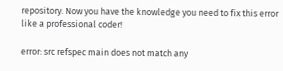repository. Now you have the knowledge you need to fix this error like a professional coder!

error: src refspec main does not match any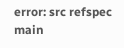error: src refspec main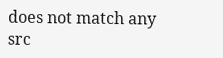does not match any
src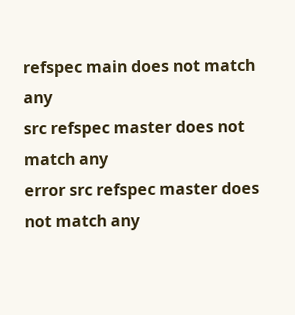refspec main does not match any
src refspec master does not match any
error src refspec master does not match any